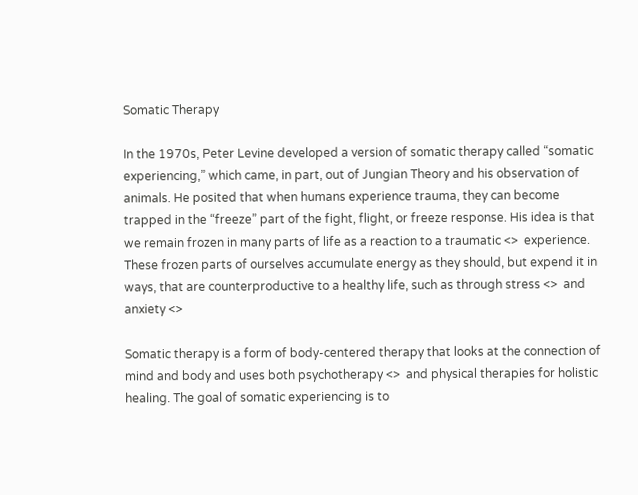Somatic Therapy

In the 1970s, Peter Levine developed a version of somatic therapy called “somatic experiencing,” which came, in part, out of Jungian Theory and his observation of animals. He posited that when humans experience trauma, they can become trapped in the “freeze” part of the fight, flight, or freeze response. His idea is that we remain frozen in many parts of life as a reaction to a traumatic <>  experience. These frozen parts of ourselves accumulate energy as they should, but expend it in ways, that are counterproductive to a healthy life, such as through stress <>  and anxiety <>

Somatic therapy is a form of body-centered therapy that looks at the connection of mind and body and uses both psychotherapy <>  and physical therapies for holistic healing. The goal of somatic experiencing is to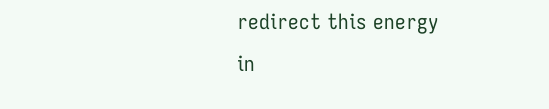redirect this energy in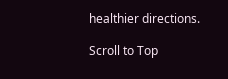healthier directions.

Scroll to Top